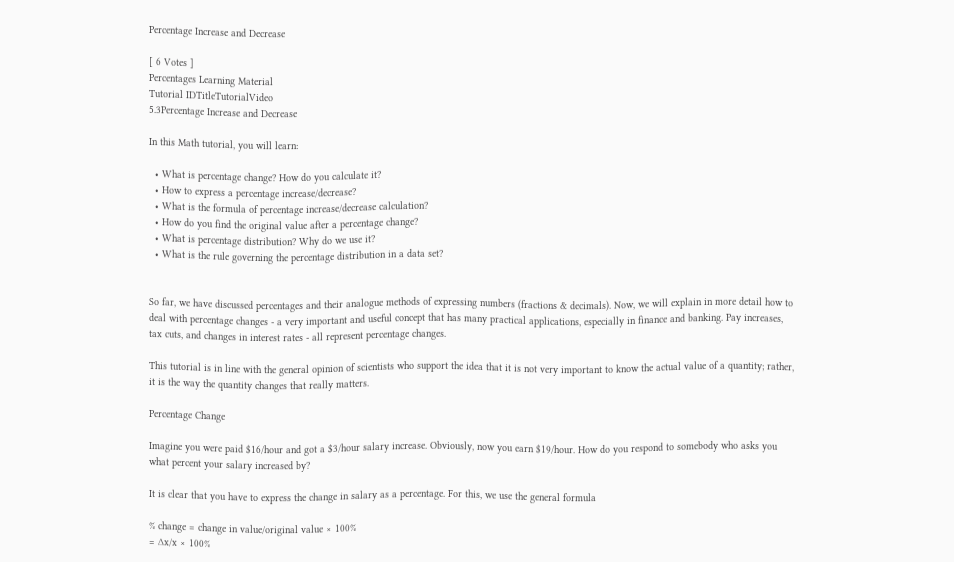Percentage Increase and Decrease

[ 6 Votes ]
Percentages Learning Material
Tutorial IDTitleTutorialVideo
5.3Percentage Increase and Decrease

In this Math tutorial, you will learn:

  • What is percentage change? How do you calculate it?
  • How to express a percentage increase/decrease?
  • What is the formula of percentage increase/decrease calculation?
  • How do you find the original value after a percentage change?
  • What is percentage distribution? Why do we use it?
  • What is the rule governing the percentage distribution in a data set?


So far, we have discussed percentages and their analogue methods of expressing numbers (fractions & decimals). Now, we will explain in more detail how to deal with percentage changes - a very important and useful concept that has many practical applications, especially in finance and banking. Pay increases, tax cuts, and changes in interest rates - all represent percentage changes.

This tutorial is in line with the general opinion of scientists who support the idea that it is not very important to know the actual value of a quantity; rather, it is the way the quantity changes that really matters.

Percentage Change

Imagine you were paid $16/hour and got a $3/hour salary increase. Obviously, now you earn $19/hour. How do you respond to somebody who asks you what percent your salary increased by?

It is clear that you have to express the change in salary as a percentage. For this, we use the general formula

% change = change in value/original value × 100%
= ∆x/x × 100%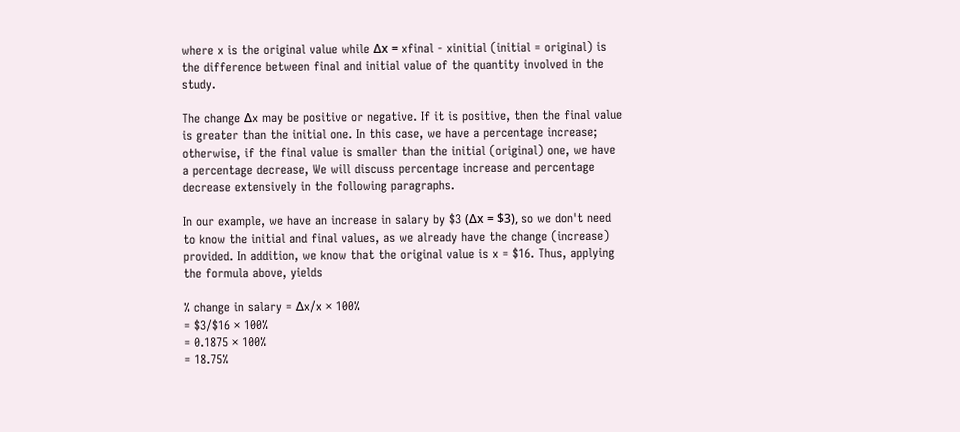where x is the original value while Δx = xfinal - xinitial (initial = original) is the difference between final and initial value of the quantity involved in the study.

The change Δx may be positive or negative. If it is positive, then the final value is greater than the initial one. In this case, we have a percentage increase; otherwise, if the final value is smaller than the initial (original) one, we have a percentage decrease, We will discuss percentage increase and percentage decrease extensively in the following paragraphs.

In our example, we have an increase in salary by $3 (Δx = $3), so we don't need to know the initial and final values, as we already have the change (increase) provided. In addition, we know that the original value is x = $16. Thus, applying the formula above, yields

% change in salary = ∆x/x × 100%
= $3/$16 × 100%
= 0.1875 × 100%
= 18.75%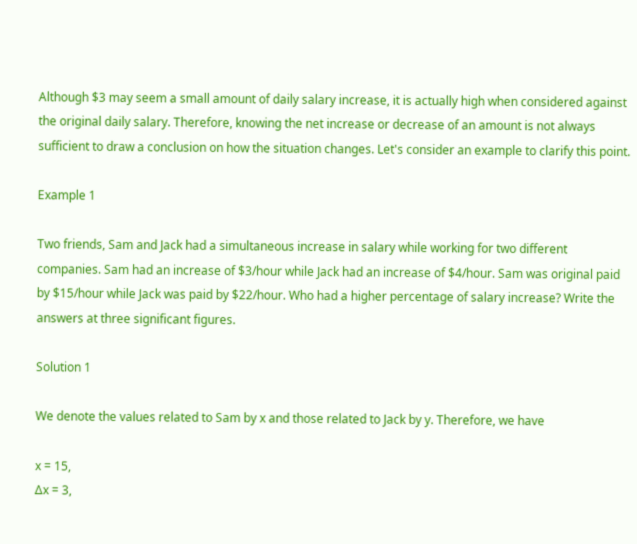Although $3 may seem a small amount of daily salary increase, it is actually high when considered against the original daily salary. Therefore, knowing the net increase or decrease of an amount is not always sufficient to draw a conclusion on how the situation changes. Let's consider an example to clarify this point.

Example 1

Two friends, Sam and Jack had a simultaneous increase in salary while working for two different companies. Sam had an increase of $3/hour while Jack had an increase of $4/hour. Sam was original paid by $15/hour while Jack was paid by $22/hour. Who had a higher percentage of salary increase? Write the answers at three significant figures.

Solution 1

We denote the values related to Sam by x and those related to Jack by y. Therefore, we have

x = 15,
Δx = 3,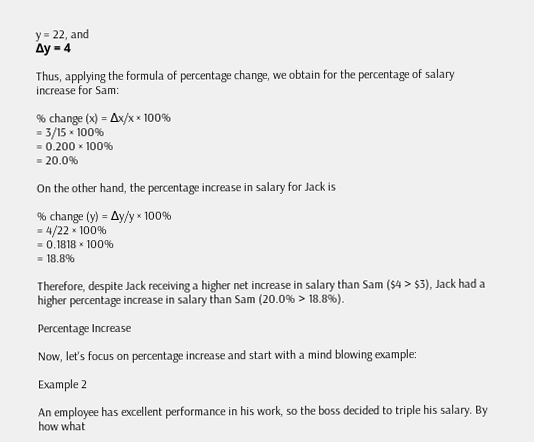y = 22, and
Δy = 4

Thus, applying the formula of percentage change, we obtain for the percentage of salary increase for Sam:

% change (x) = ∆x/x × 100%
= 3/15 × 100%
= 0.200 × 100%
= 20.0%

On the other hand, the percentage increase in salary for Jack is

% change (y) = ∆y/y × 100%
= 4/22 × 100%
= 0.1818 × 100%
= 18.8%

Therefore, despite Jack receiving a higher net increase in salary than Sam ($4 > $3), Jack had a higher percentage increase in salary than Sam (20.0% > 18.8%).

Percentage Increase

Now, let's focus on percentage increase and start with a mind blowing example:

Example 2

An employee has excellent performance in his work, so the boss decided to triple his salary. By how what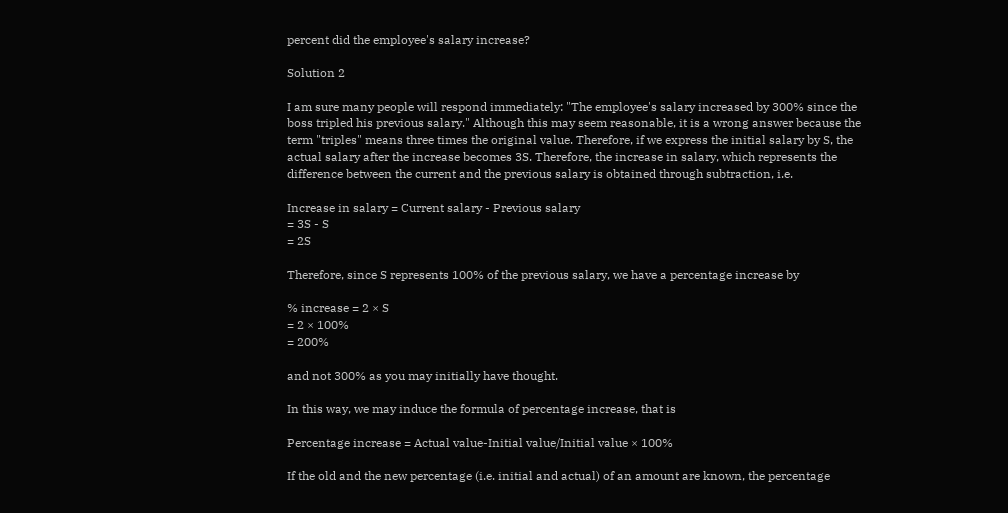percent did the employee's salary increase?

Solution 2

I am sure many people will respond immediately: "The employee's salary increased by 300% since the boss tripled his previous salary." Although this may seem reasonable, it is a wrong answer because the term "triples" means three times the original value. Therefore, if we express the initial salary by S, the actual salary after the increase becomes 3S. Therefore, the increase in salary, which represents the difference between the current and the previous salary is obtained through subtraction, i.e.

Increase in salary = Current salary - Previous salary
= 3S - S
= 2S

Therefore, since S represents 100% of the previous salary, we have a percentage increase by

% increase = 2 × S
= 2 × 100%
= 200%

and not 300% as you may initially have thought.

In this way, we may induce the formula of percentage increase, that is

Percentage increase = Actual value-Initial value/Initial value × 100%

If the old and the new percentage (i.e. initial and actual) of an amount are known, the percentage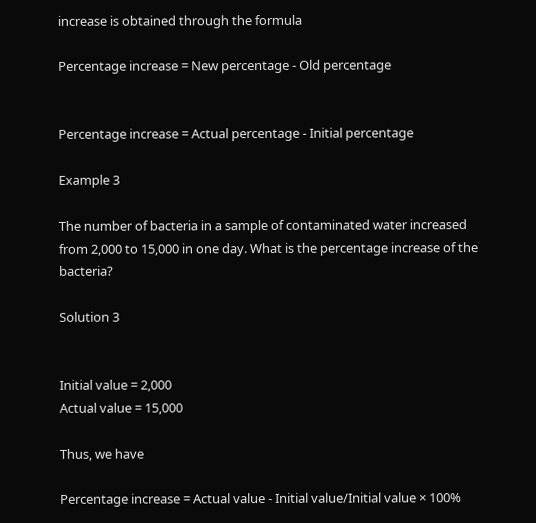increase is obtained through the formula

Percentage increase = New percentage - Old percentage


Percentage increase = Actual percentage - Initial percentage

Example 3

The number of bacteria in a sample of contaminated water increased from 2,000 to 15,000 in one day. What is the percentage increase of the bacteria?

Solution 3


Initial value = 2,000
Actual value = 15,000

Thus, we have

Percentage increase = Actual value - Initial value/Initial value × 100%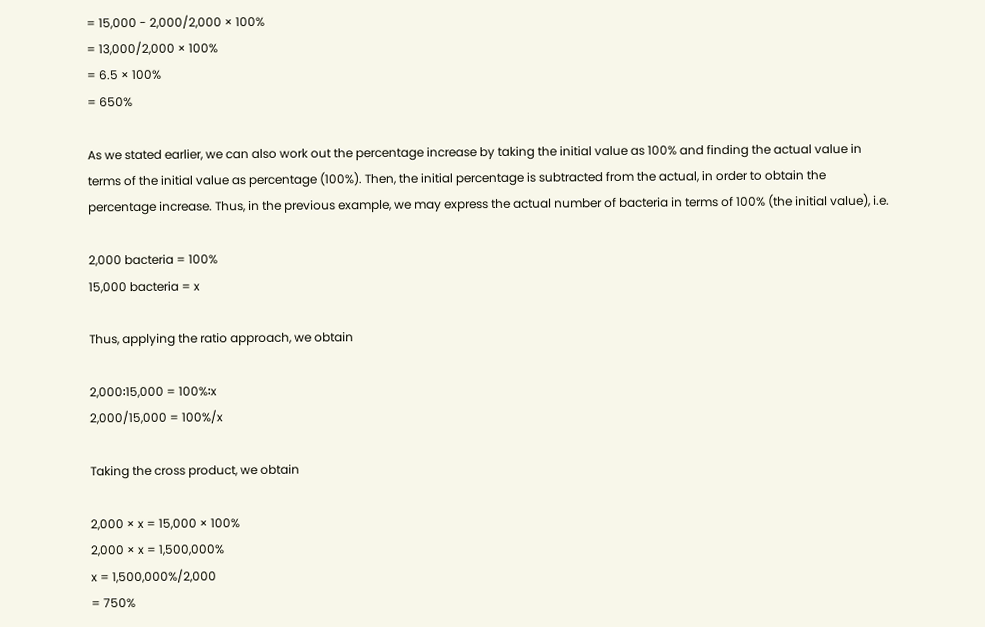= 15,000 - 2,000/2,000 × 100%
= 13,000/2,000 × 100%
= 6.5 × 100%
= 650%

As we stated earlier, we can also work out the percentage increase by taking the initial value as 100% and finding the actual value in terms of the initial value as percentage (100%). Then, the initial percentage is subtracted from the actual, in order to obtain the percentage increase. Thus, in the previous example, we may express the actual number of bacteria in terms of 100% (the initial value), i.e.

2,000 bacteria = 100%
15,000 bacteria = x

Thus, applying the ratio approach, we obtain

2,000∶15,000 = 100%∶x
2,000/15,000 = 100%/x

Taking the cross product, we obtain

2,000 × x = 15,000 × 100%
2,000 × x = 1,500,000%
x = 1,500,000%/2,000
= 750%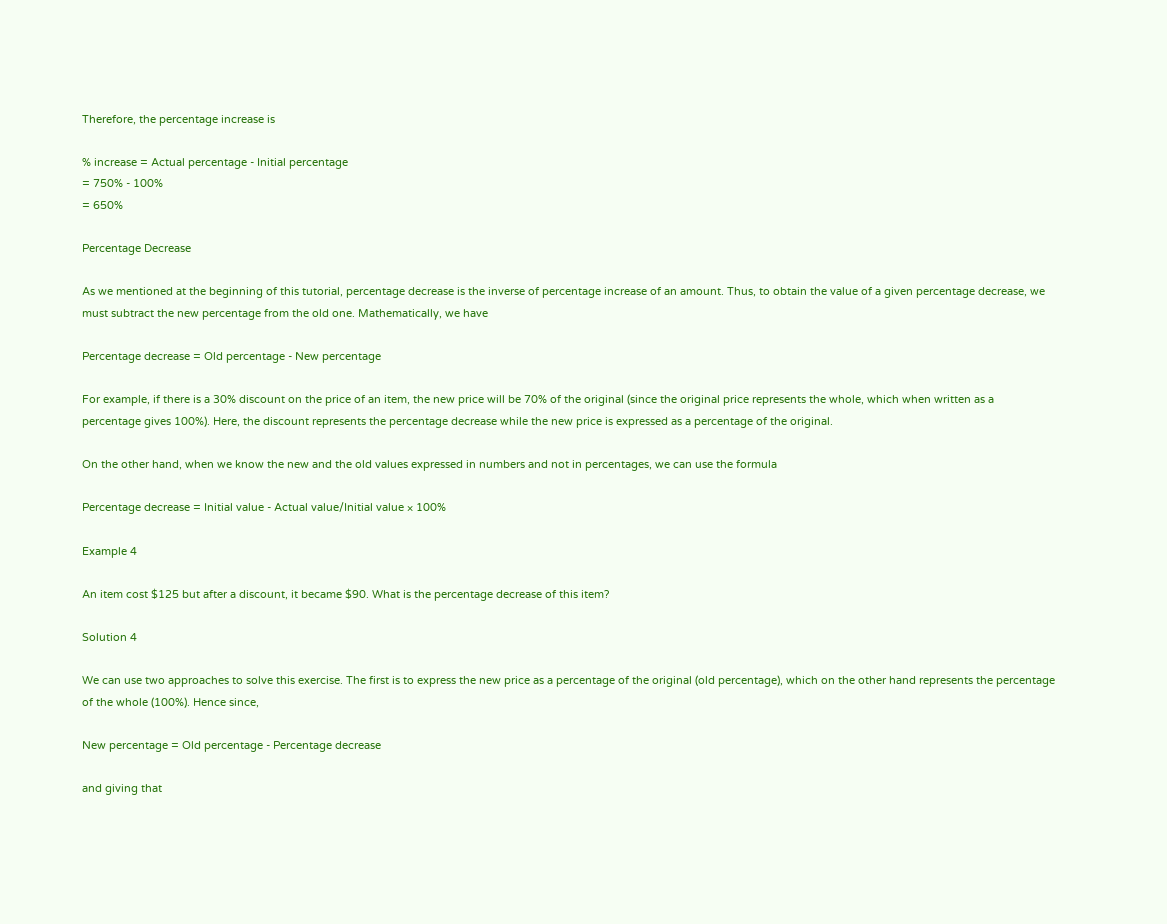Therefore, the percentage increase is

% increase = Actual percentage - Initial percentage
= 750% - 100%
= 650%

Percentage Decrease

As we mentioned at the beginning of this tutorial, percentage decrease is the inverse of percentage increase of an amount. Thus, to obtain the value of a given percentage decrease, we must subtract the new percentage from the old one. Mathematically, we have

Percentage decrease = Old percentage - New percentage

For example, if there is a 30% discount on the price of an item, the new price will be 70% of the original (since the original price represents the whole, which when written as a percentage gives 100%). Here, the discount represents the percentage decrease while the new price is expressed as a percentage of the original.

On the other hand, when we know the new and the old values expressed in numbers and not in percentages, we can use the formula

Percentage decrease = Initial value - Actual value/Initial value × 100%

Example 4

An item cost $125 but after a discount, it became $90. What is the percentage decrease of this item?

Solution 4

We can use two approaches to solve this exercise. The first is to express the new price as a percentage of the original (old percentage), which on the other hand represents the percentage of the whole (100%). Hence since,

New percentage = Old percentage - Percentage decrease

and giving that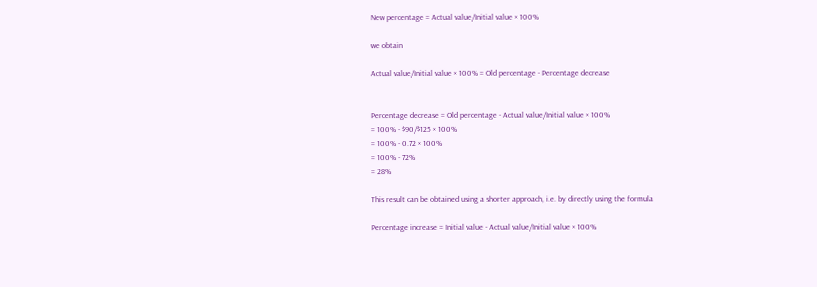New percentage = Actual value/Initial value × 100%

we obtain

Actual value/Initial value × 100% = Old percentage - Percentage decrease


Percentage decrease = Old percentage - Actual value/Initial value × 100%
= 100% - $90/$125 × 100%
= 100% - 0.72 × 100%
= 100% - 72%
= 28%

This result can be obtained using a shorter approach, i.e. by directly using the formula

Percentage increase = Initial value - Actual value/Initial value × 100%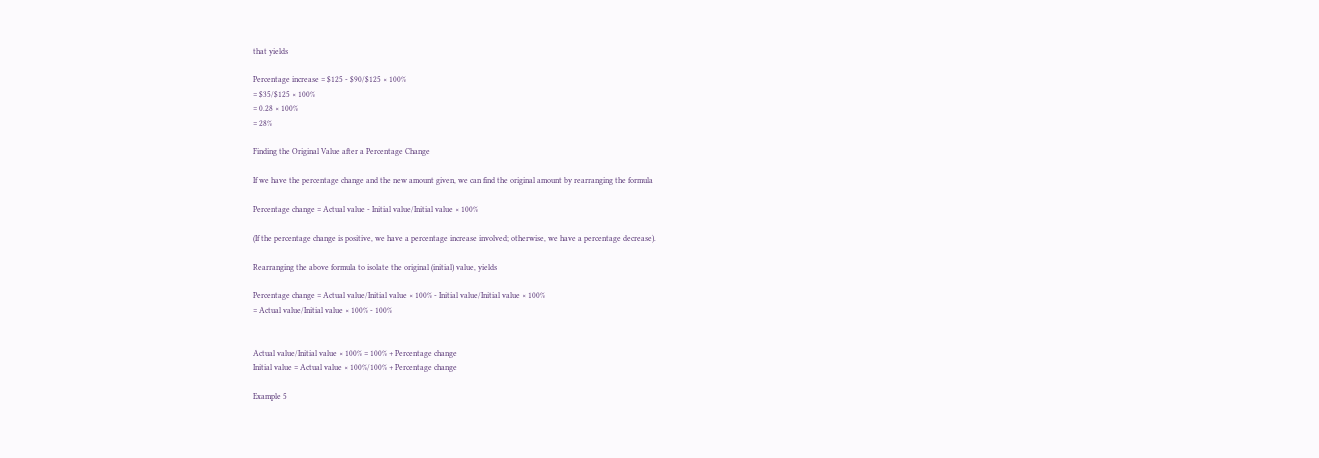that yields

Percentage increase = $125 - $90/$125 × 100%
= $35/$125 × 100%
= 0.28 × 100%
= 28%

Finding the Original Value after a Percentage Change

If we have the percentage change and the new amount given, we can find the original amount by rearranging the formula

Percentage change = Actual value - Initial value/Initial value × 100%

(If the percentage change is positive, we have a percentage increase involved; otherwise, we have a percentage decrease).

Rearranging the above formula to isolate the original (initial) value, yields

Percentage change = Actual value/Initial value × 100% - Initial value/Initial value × 100%
= Actual value/Initial value × 100% - 100%


Actual value/Initial value × 100% = 100% + Percentage change
Initial value = Actual value × 100%/100% + Percentage change

Example 5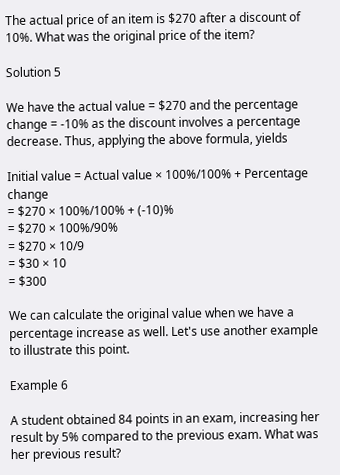The actual price of an item is $270 after a discount of 10%. What was the original price of the item?

Solution 5

We have the actual value = $270 and the percentage change = -10% as the discount involves a percentage decrease. Thus, applying the above formula, yields

Initial value = Actual value × 100%/100% + Percentage change
= $270 × 100%/100% + (-10)%
= $270 × 100%/90%
= $270 × 10/9
= $30 × 10
= $300

We can calculate the original value when we have a percentage increase as well. Let's use another example to illustrate this point.

Example 6

A student obtained 84 points in an exam, increasing her result by 5% compared to the previous exam. What was her previous result?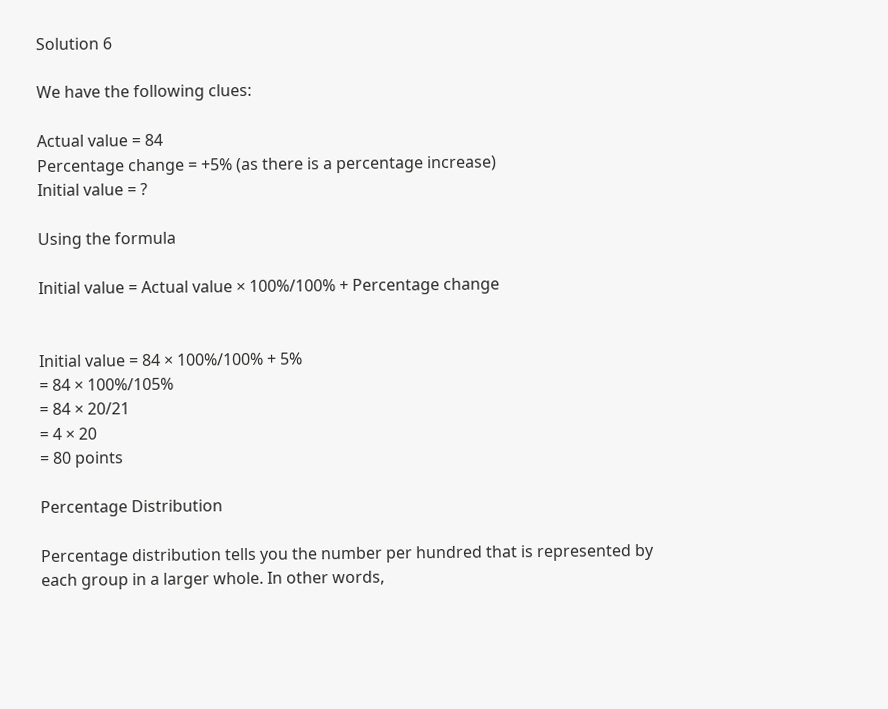Solution 6

We have the following clues:

Actual value = 84
Percentage change = +5% (as there is a percentage increase)
Initial value = ?

Using the formula

Initial value = Actual value × 100%/100% + Percentage change


Initial value = 84 × 100%/100% + 5%
= 84 × 100%/105%
= 84 × 20/21
= 4 × 20
= 80 points

Percentage Distribution

Percentage distribution tells you the number per hundred that is represented by each group in a larger whole. In other words,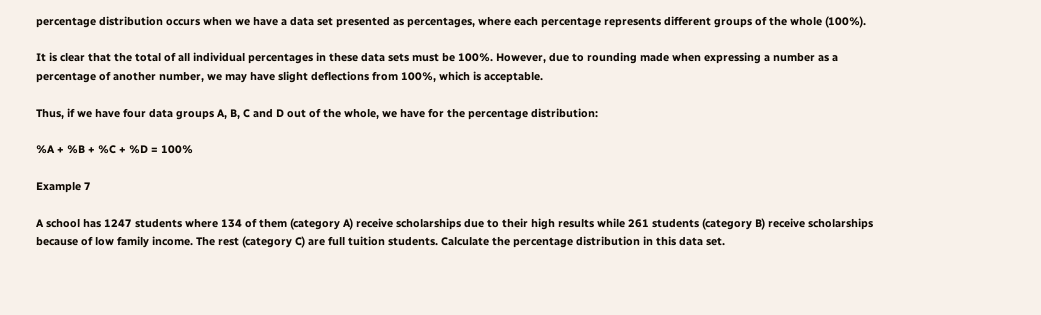percentage distribution occurs when we have a data set presented as percentages, where each percentage represents different groups of the whole (100%).

It is clear that the total of all individual percentages in these data sets must be 100%. However, due to rounding made when expressing a number as a percentage of another number, we may have slight deflections from 100%, which is acceptable.

Thus, if we have four data groups A, B, C and D out of the whole, we have for the percentage distribution:

%A + %B + %C + %D = 100%

Example 7

A school has 1247 students where 134 of them (category A) receive scholarships due to their high results while 261 students (category B) receive scholarships because of low family income. The rest (category C) are full tuition students. Calculate the percentage distribution in this data set.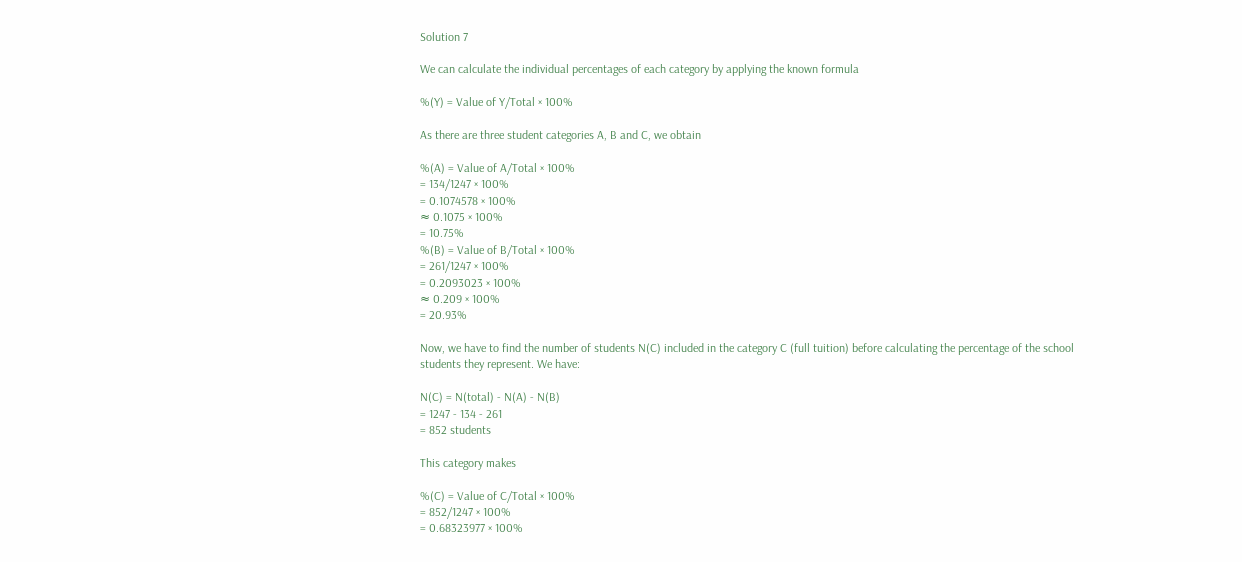Solution 7

We can calculate the individual percentages of each category by applying the known formula

%(Y) = Value of Y/Total × 100%

As there are three student categories A, B and C, we obtain

%(A) = Value of A/Total × 100%
= 134/1247 × 100%
= 0.1074578 × 100%
≈ 0.1075 × 100%
= 10.75%
%(B) = Value of B/Total × 100%
= 261/1247 × 100%
= 0.2093023 × 100%
≈ 0.209 × 100%
= 20.93%

Now, we have to find the number of students N(C) included in the category C (full tuition) before calculating the percentage of the school students they represent. We have:

N(C) = N(total) - N(A) - N(B)
= 1247 - 134 - 261
= 852 students

This category makes

%(C) = Value of C/Total × 100%
= 852/1247 × 100%
= 0.68323977 × 100%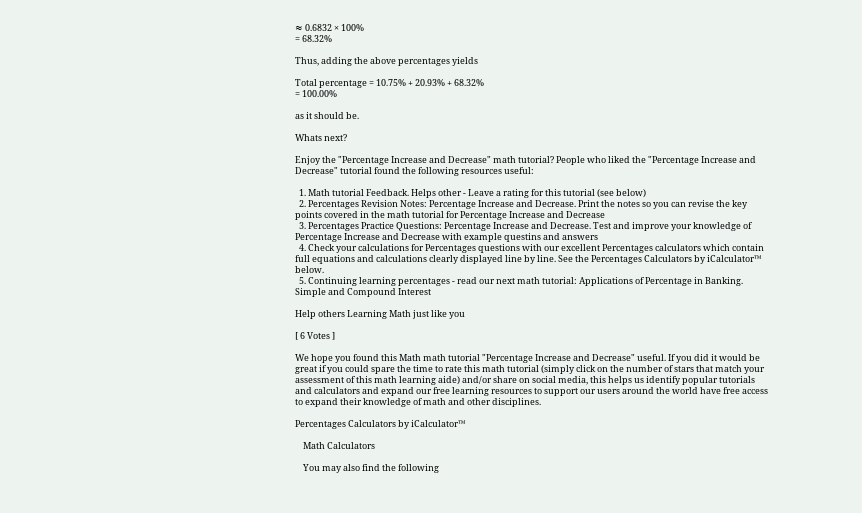≈ 0.6832 × 100%
= 68.32%

Thus, adding the above percentages yields

Total percentage = 10.75% + 20.93% + 68.32%
= 100.00%

as it should be.

Whats next?

Enjoy the "Percentage Increase and Decrease" math tutorial? People who liked the "Percentage Increase and Decrease" tutorial found the following resources useful:

  1. Math tutorial Feedback. Helps other - Leave a rating for this tutorial (see below)
  2. Percentages Revision Notes: Percentage Increase and Decrease. Print the notes so you can revise the key points covered in the math tutorial for Percentage Increase and Decrease
  3. Percentages Practice Questions: Percentage Increase and Decrease. Test and improve your knowledge of Percentage Increase and Decrease with example questins and answers
  4. Check your calculations for Percentages questions with our excellent Percentages calculators which contain full equations and calculations clearly displayed line by line. See the Percentages Calculators by iCalculator™ below.
  5. Continuing learning percentages - read our next math tutorial: Applications of Percentage in Banking. Simple and Compound Interest

Help others Learning Math just like you

[ 6 Votes ]

We hope you found this Math math tutorial "Percentage Increase and Decrease" useful. If you did it would be great if you could spare the time to rate this math tutorial (simply click on the number of stars that match your assessment of this math learning aide) and/or share on social media, this helps us identify popular tutorials and calculators and expand our free learning resources to support our users around the world have free access to expand their knowledge of math and other disciplines.

Percentages Calculators by iCalculator™

    Math Calculators

    You may also find the following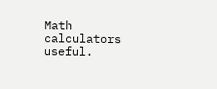Math calculators useful.